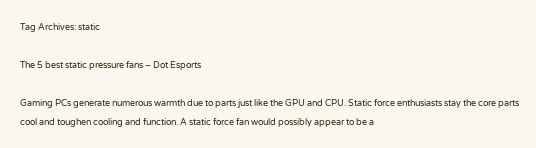Tag Archives: static

The 5 best static pressure fans – Dot Esports

Gaming PCs generate numerous warmth due to parts just like the GPU and CPU. Static force enthusiasts stay the core parts cool and toughen cooling and function. A static force fan would possibly appear to be a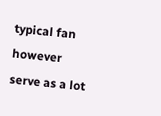typical fan however serve as a lot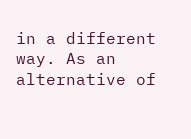in a different way. As an alternative of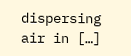dispersing air in […]